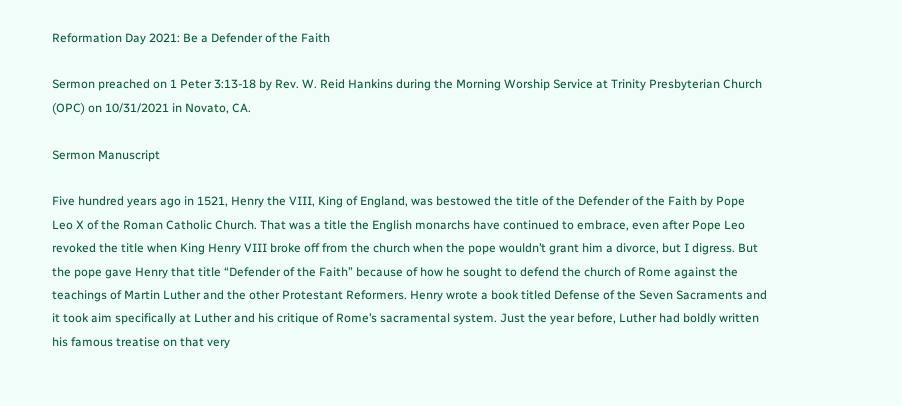Reformation Day 2021: Be a Defender of the Faith

Sermon preached on 1 Peter 3:13-18 by Rev. W. Reid Hankins during the Morning Worship Service at Trinity Presbyterian Church (OPC) on 10/31/2021 in Novato, CA.

Sermon Manuscript

Five hundred years ago in 1521, Henry the VIII, King of England, was bestowed the title of the Defender of the Faith by Pope Leo X of the Roman Catholic Church. That was a title the English monarchs have continued to embrace, even after Pope Leo revoked the title when King Henry VIII broke off from the church when the pope wouldn’t grant him a divorce, but I digress. But the pope gave Henry that title “Defender of the Faith” because of how he sought to defend the church of Rome against the teachings of Martin Luther and the other Protestant Reformers. Henry wrote a book titled Defense of the Seven Sacraments and it took aim specifically at Luther and his critique of Rome’s sacramental system. Just the year before, Luther had boldly written his famous treatise on that very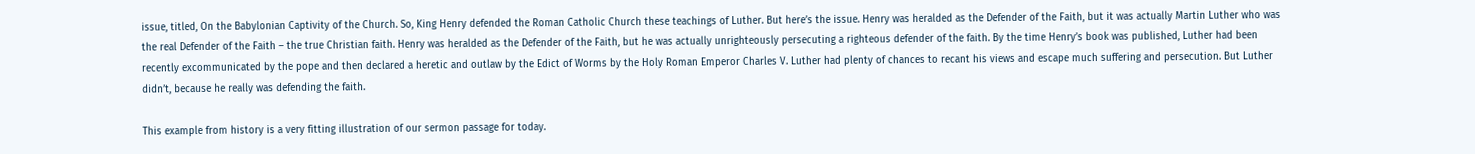issue, titled, On the Babylonian Captivity of the Church. So, King Henry defended the Roman Catholic Church these teachings of Luther. But here’s the issue. Henry was heralded as the Defender of the Faith, but it was actually Martin Luther who was the real Defender of the Faith – the true Christian faith. Henry was heralded as the Defender of the Faith, but he was actually unrighteously persecuting a righteous defender of the faith. By the time Henry’s book was published, Luther had been recently excommunicated by the pope and then declared a heretic and outlaw by the Edict of Worms by the Holy Roman Emperor Charles V. Luther had plenty of chances to recant his views and escape much suffering and persecution. But Luther didn’t, because he really was defending the faith.

This example from history is a very fitting illustration of our sermon passage for today.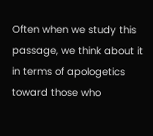Often when we study this passage, we think about it in terms of apologetics toward those who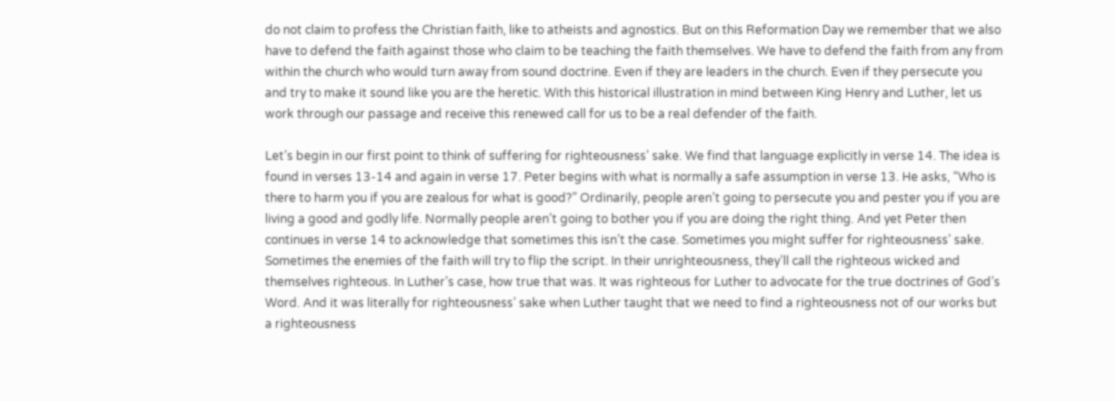do not claim to profess the Christian faith, like to atheists and agnostics. But on this Reformation Day we remember that we also have to defend the faith against those who claim to be teaching the faith themselves. We have to defend the faith from any from within the church who would turn away from sound doctrine. Even if they are leaders in the church. Even if they persecute you and try to make it sound like you are the heretic. With this historical illustration in mind between King Henry and Luther, let us work through our passage and receive this renewed call for us to be a real defender of the faith.

Let’s begin in our first point to think of suffering for righteousness’ sake. We find that language explicitly in verse 14. The idea is found in verses 13-14 and again in verse 17. Peter begins with what is normally a safe assumption in verse 13. He asks, “Who is there to harm you if you are zealous for what is good?” Ordinarily, people aren’t going to persecute you and pester you if you are living a good and godly life. Normally people aren’t going to bother you if you are doing the right thing. And yet Peter then continues in verse 14 to acknowledge that sometimes this isn’t the case. Sometimes you might suffer for righteousness’ sake. Sometimes the enemies of the faith will try to flip the script. In their unrighteousness, they’ll call the righteous wicked and themselves righteous. In Luther’s case, how true that was. It was righteous for Luther to advocate for the true doctrines of God’s Word. And it was literally for righteousness’ sake when Luther taught that we need to find a righteousness not of our works but a righteousness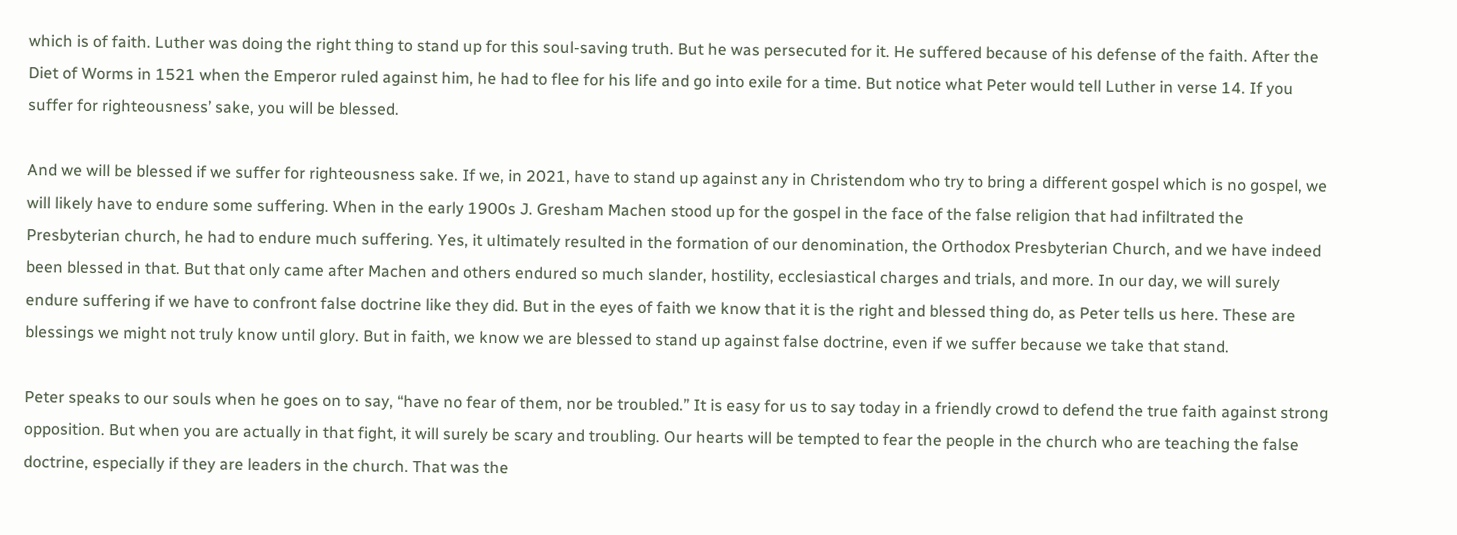which is of faith. Luther was doing the right thing to stand up for this soul-saving truth. But he was persecuted for it. He suffered because of his defense of the faith. After the Diet of Worms in 1521 when the Emperor ruled against him, he had to flee for his life and go into exile for a time. But notice what Peter would tell Luther in verse 14. If you suffer for righteousness’ sake, you will be blessed.

And we will be blessed if we suffer for righteousness sake. If we, in 2021, have to stand up against any in Christendom who try to bring a different gospel which is no gospel, we will likely have to endure some suffering. When in the early 1900s J. Gresham Machen stood up for the gospel in the face of the false religion that had infiltrated the Presbyterian church, he had to endure much suffering. Yes, it ultimately resulted in the formation of our denomination, the Orthodox Presbyterian Church, and we have indeed been blessed in that. But that only came after Machen and others endured so much slander, hostility, ecclesiastical charges and trials, and more. In our day, we will surely endure suffering if we have to confront false doctrine like they did. But in the eyes of faith we know that it is the right and blessed thing do, as Peter tells us here. These are blessings we might not truly know until glory. But in faith, we know we are blessed to stand up against false doctrine, even if we suffer because we take that stand.

Peter speaks to our souls when he goes on to say, “have no fear of them, nor be troubled.” It is easy for us to say today in a friendly crowd to defend the true faith against strong opposition. But when you are actually in that fight, it will surely be scary and troubling. Our hearts will be tempted to fear the people in the church who are teaching the false doctrine, especially if they are leaders in the church. That was the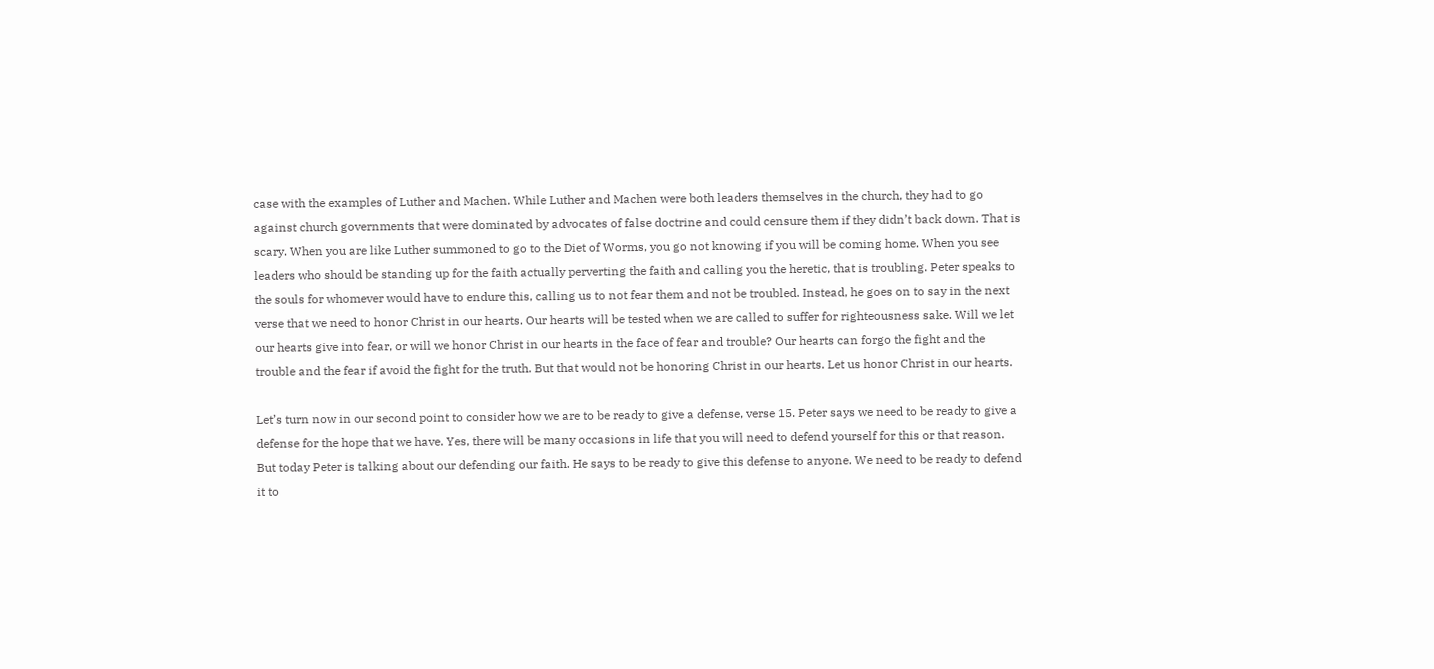case with the examples of Luther and Machen. While Luther and Machen were both leaders themselves in the church, they had to go against church governments that were dominated by advocates of false doctrine and could censure them if they didn’t back down. That is scary. When you are like Luther summoned to go to the Diet of Worms, you go not knowing if you will be coming home. When you see leaders who should be standing up for the faith actually perverting the faith and calling you the heretic, that is troubling. Peter speaks to the souls for whomever would have to endure this, calling us to not fear them and not be troubled. Instead, he goes on to say in the next verse that we need to honor Christ in our hearts. Our hearts will be tested when we are called to suffer for righteousness sake. Will we let our hearts give into fear, or will we honor Christ in our hearts in the face of fear and trouble? Our hearts can forgo the fight and the trouble and the fear if avoid the fight for the truth. But that would not be honoring Christ in our hearts. Let us honor Christ in our hearts.

Let’s turn now in our second point to consider how we are to be ready to give a defense, verse 15. Peter says we need to be ready to give a defense for the hope that we have. Yes, there will be many occasions in life that you will need to defend yourself for this or that reason. But today Peter is talking about our defending our faith. He says to be ready to give this defense to anyone. We need to be ready to defend it to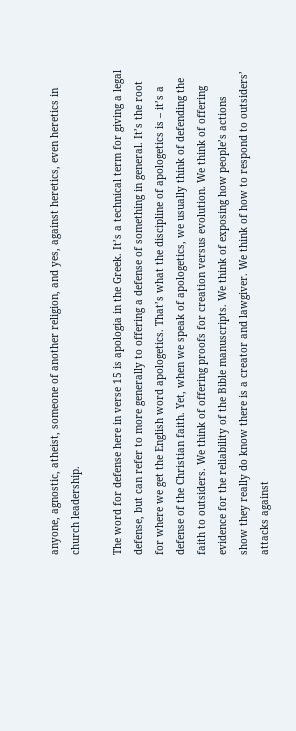anyone, agnostic, atheist, someone of another religion, and yes, against heretics, even heretics in church leadership.

The word for defense here in verse 15 is apologia in the Greek. It’s a technical term for giving a legal defense, but can refer to more generally to offering a defense of something in general. It’s the root for where we get the English word apologetics. That’s what the discipline of apologetics is – it’s a defense of the Christian faith. Yet, when we speak of apologetics, we usually think of defending the faith to outsiders. We think of offering proofs for creation versus evolution. We think of offering evidence for the reliability of the Bible manuscripts. We think of exposing how people’s actions show they really do know there is a creator and lawgiver. We think of how to respond to outsiders’ attacks against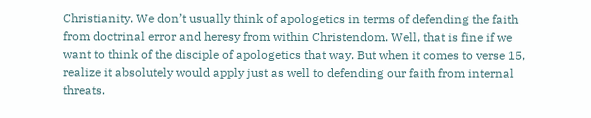Christianity. We don’t usually think of apologetics in terms of defending the faith from doctrinal error and heresy from within Christendom. Well, that is fine if we want to think of the disciple of apologetics that way. But when it comes to verse 15, realize it absolutely would apply just as well to defending our faith from internal threats.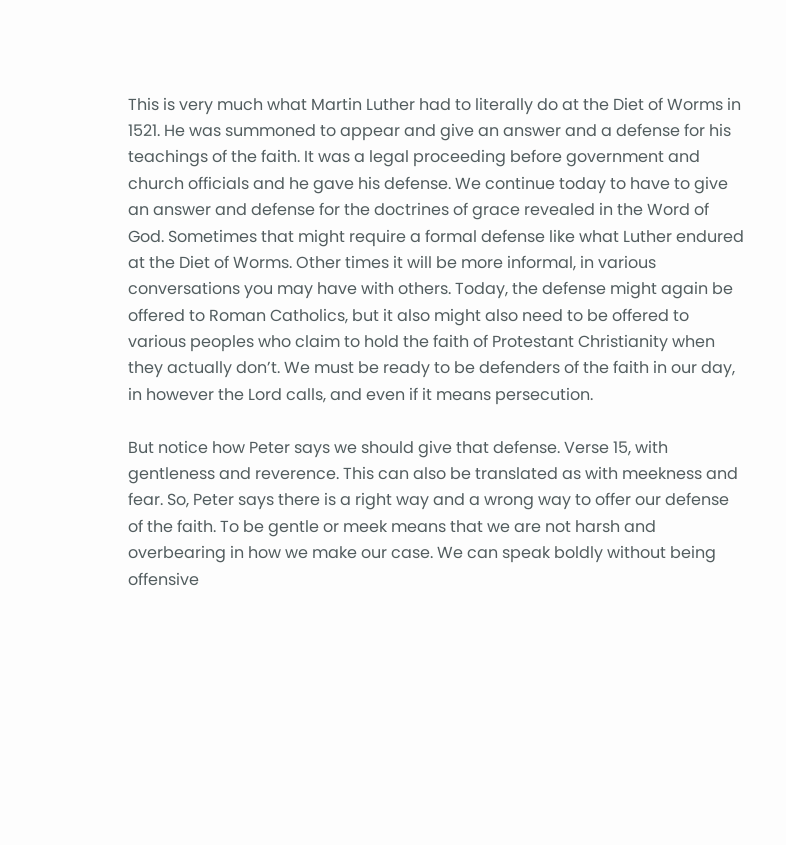This is very much what Martin Luther had to literally do at the Diet of Worms in 1521. He was summoned to appear and give an answer and a defense for his teachings of the faith. It was a legal proceeding before government and church officials and he gave his defense. We continue today to have to give an answer and defense for the doctrines of grace revealed in the Word of God. Sometimes that might require a formal defense like what Luther endured at the Diet of Worms. Other times it will be more informal, in various conversations you may have with others. Today, the defense might again be offered to Roman Catholics, but it also might also need to be offered to various peoples who claim to hold the faith of Protestant Christianity when they actually don’t. We must be ready to be defenders of the faith in our day, in however the Lord calls, and even if it means persecution.

But notice how Peter says we should give that defense. Verse 15, with gentleness and reverence. This can also be translated as with meekness and fear. So, Peter says there is a right way and a wrong way to offer our defense of the faith. To be gentle or meek means that we are not harsh and overbearing in how we make our case. We can speak boldly without being offensive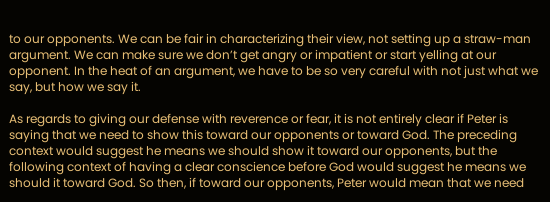to our opponents. We can be fair in characterizing their view, not setting up a straw-man argument. We can make sure we don’t get angry or impatient or start yelling at our opponent. In the heat of an argument, we have to be so very careful with not just what we say, but how we say it.

As regards to giving our defense with reverence or fear, it is not entirely clear if Peter is saying that we need to show this toward our opponents or toward God. The preceding context would suggest he means we should show it toward our opponents, but the following context of having a clear conscience before God would suggest he means we should it toward God. So then, if toward our opponents, Peter would mean that we need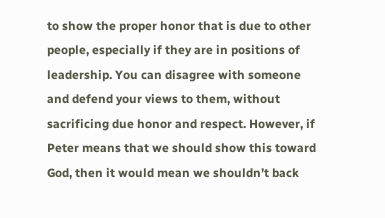to show the proper honor that is due to other people, especially if they are in positions of leadership. You can disagree with someone and defend your views to them, without sacrificing due honor and respect. However, if Peter means that we should show this toward God, then it would mean we shouldn’t back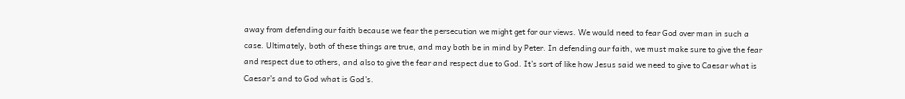away from defending our faith because we fear the persecution we might get for our views. We would need to fear God over man in such a case. Ultimately, both of these things are true, and may both be in mind by Peter. In defending our faith, we must make sure to give the fear and respect due to others, and also to give the fear and respect due to God. It’s sort of like how Jesus said we need to give to Caesar what is Caesar’s and to God what is God’s.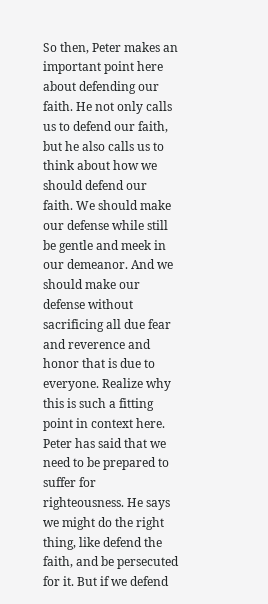So then, Peter makes an important point here about defending our faith. He not only calls us to defend our faith, but he also calls us to think about how we should defend our faith. We should make our defense while still be gentle and meek in our demeanor. And we should make our defense without sacrificing all due fear and reverence and honor that is due to everyone. Realize why this is such a fitting point in context here. Peter has said that we need to be prepared to suffer for righteousness. He says we might do the right thing, like defend the faith, and be persecuted for it. But if we defend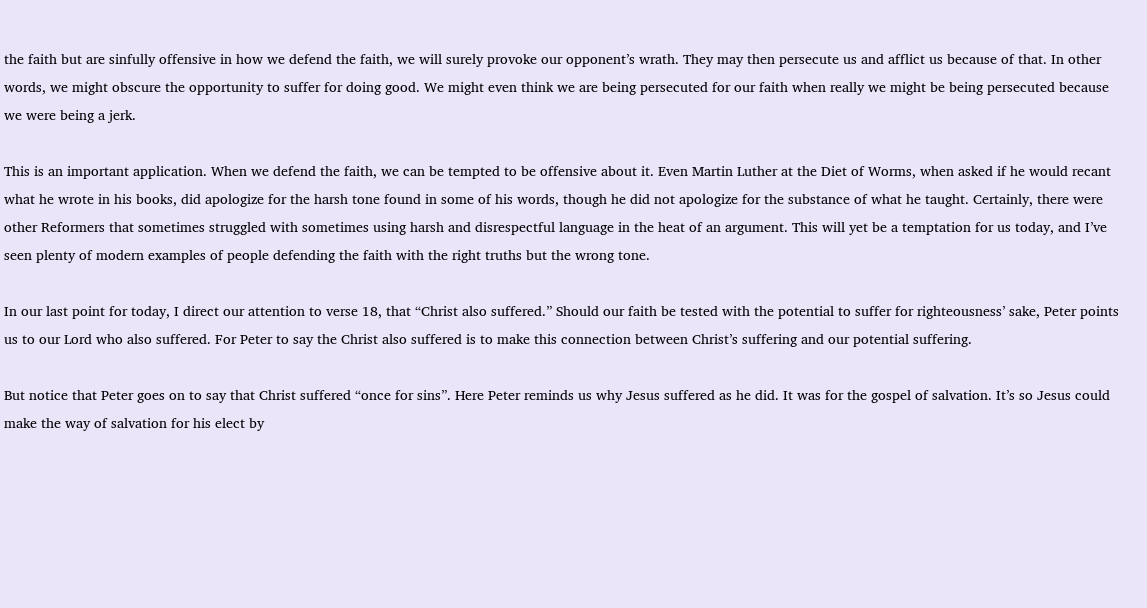the faith but are sinfully offensive in how we defend the faith, we will surely provoke our opponent’s wrath. They may then persecute us and afflict us because of that. In other words, we might obscure the opportunity to suffer for doing good. We might even think we are being persecuted for our faith when really we might be being persecuted because we were being a jerk.

This is an important application. When we defend the faith, we can be tempted to be offensive about it. Even Martin Luther at the Diet of Worms, when asked if he would recant what he wrote in his books, did apologize for the harsh tone found in some of his words, though he did not apologize for the substance of what he taught. Certainly, there were other Reformers that sometimes struggled with sometimes using harsh and disrespectful language in the heat of an argument. This will yet be a temptation for us today, and I’ve seen plenty of modern examples of people defending the faith with the right truths but the wrong tone.

In our last point for today, I direct our attention to verse 18, that “Christ also suffered.” Should our faith be tested with the potential to suffer for righteousness’ sake, Peter points us to our Lord who also suffered. For Peter to say the Christ also suffered is to make this connection between Christ’s suffering and our potential suffering.

But notice that Peter goes on to say that Christ suffered “once for sins”. Here Peter reminds us why Jesus suffered as he did. It was for the gospel of salvation. It’s so Jesus could make the way of salvation for his elect by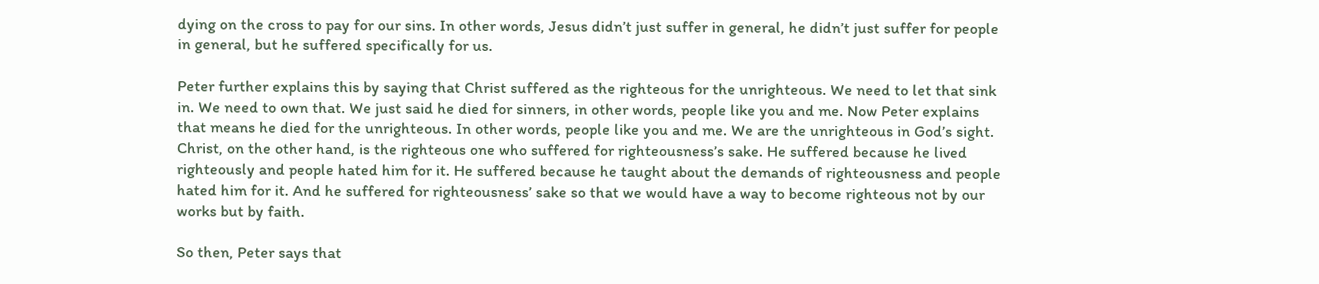dying on the cross to pay for our sins. In other words, Jesus didn’t just suffer in general, he didn’t just suffer for people in general, but he suffered specifically for us.

Peter further explains this by saying that Christ suffered as the righteous for the unrighteous. We need to let that sink in. We need to own that. We just said he died for sinners, in other words, people like you and me. Now Peter explains that means he died for the unrighteous. In other words, people like you and me. We are the unrighteous in God’s sight. Christ, on the other hand, is the righteous one who suffered for righteousness’s sake. He suffered because he lived righteously and people hated him for it. He suffered because he taught about the demands of righteousness and people hated him for it. And he suffered for righteousness’ sake so that we would have a way to become righteous not by our works but by faith.

So then, Peter says that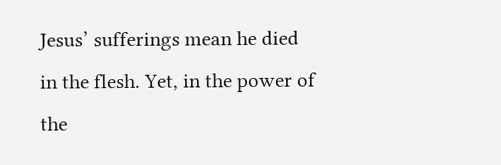Jesus’ sufferings mean he died in the flesh. Yet, in the power of the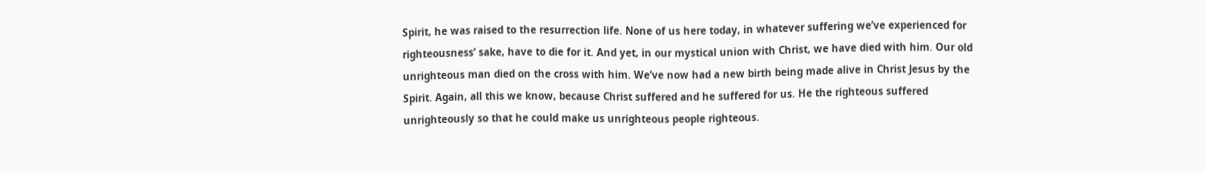Spirit, he was raised to the resurrection life. None of us here today, in whatever suffering we’ve experienced for righteousness’ sake, have to die for it. And yet, in our mystical union with Christ, we have died with him. Our old unrighteous man died on the cross with him. We’ve now had a new birth being made alive in Christ Jesus by the Spirit. Again, all this we know, because Christ suffered and he suffered for us. He the righteous suffered unrighteously so that he could make us unrighteous people righteous.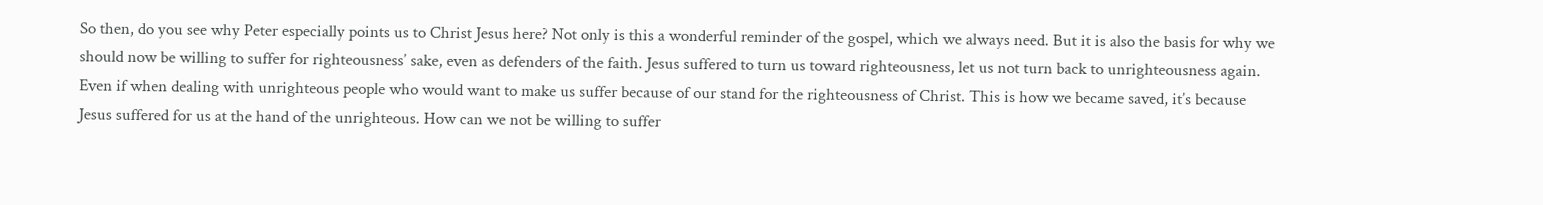So then, do you see why Peter especially points us to Christ Jesus here? Not only is this a wonderful reminder of the gospel, which we always need. But it is also the basis for why we should now be willing to suffer for righteousness’ sake, even as defenders of the faith. Jesus suffered to turn us toward righteousness, let us not turn back to unrighteousness again. Even if when dealing with unrighteous people who would want to make us suffer because of our stand for the righteousness of Christ. This is how we became saved, it’s because Jesus suffered for us at the hand of the unrighteous. How can we not be willing to suffer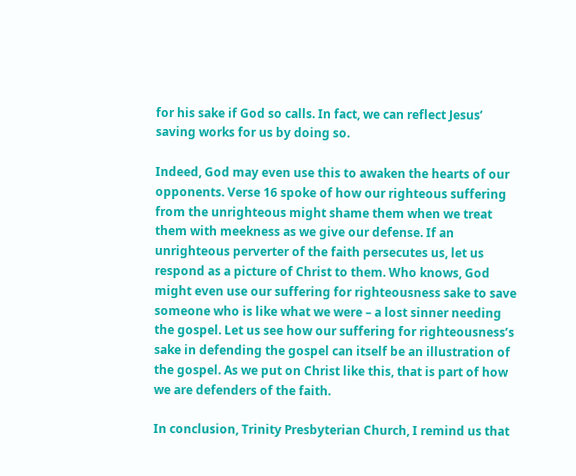for his sake if God so calls. In fact, we can reflect Jesus’ saving works for us by doing so.

Indeed, God may even use this to awaken the hearts of our opponents. Verse 16 spoke of how our righteous suffering from the unrighteous might shame them when we treat them with meekness as we give our defense. If an unrighteous perverter of the faith persecutes us, let us respond as a picture of Christ to them. Who knows, God might even use our suffering for righteousness sake to save someone who is like what we were – a lost sinner needing the gospel. Let us see how our suffering for righteousness’s sake in defending the gospel can itself be an illustration of the gospel. As we put on Christ like this, that is part of how we are defenders of the faith.

In conclusion, Trinity Presbyterian Church, I remind us that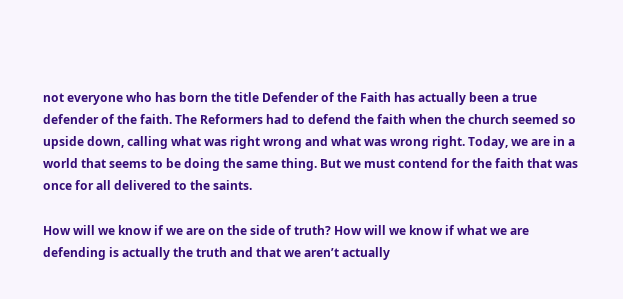not everyone who has born the title Defender of the Faith has actually been a true defender of the faith. The Reformers had to defend the faith when the church seemed so upside down, calling what was right wrong and what was wrong right. Today, we are in a world that seems to be doing the same thing. But we must contend for the faith that was once for all delivered to the saints.

How will we know if we are on the side of truth? How will we know if what we are defending is actually the truth and that we aren’t actually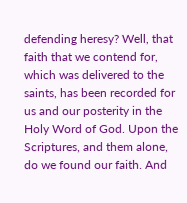defending heresy? Well, that faith that we contend for, which was delivered to the saints, has been recorded for us and our posterity in the Holy Word of God. Upon the Scriptures, and them alone, do we found our faith. And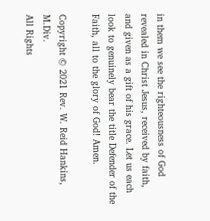in them we see the righteousness of God revealed in Christ Jesus, received by faith, and given as a gift of his grace. Let us each look to genuinely bear the title Defender of the Faith, all to the glory of God! Amen.

Copyright © 2021 Rev. W. Reid Hankins, M.Div.
All Rights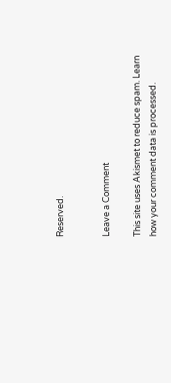Reserved.


Leave a Comment

This site uses Akismet to reduce spam. Learn how your comment data is processed.